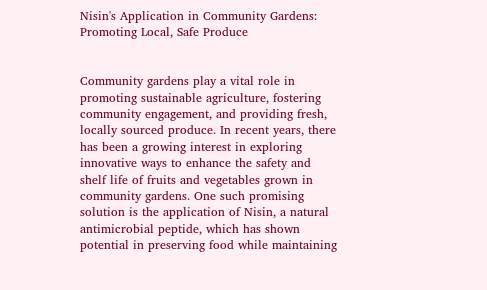Nisin's Application in Community Gardens: Promoting Local, Safe Produce


Community gardens play a vital role in promoting sustainable agriculture, fostering community engagement, and providing fresh, locally sourced produce. In recent years, there has been a growing interest in exploring innovative ways to enhance the safety and shelf life of fruits and vegetables grown in community gardens. One such promising solution is the application of Nisin, a natural antimicrobial peptide, which has shown potential in preserving food while maintaining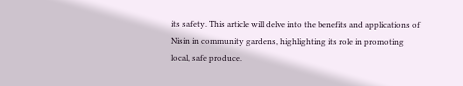its safety. This article will delve into the benefits and applications of Nisin in community gardens, highlighting its role in promoting local, safe produce.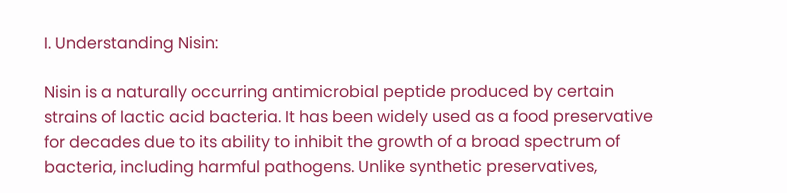I. Understanding Nisin:

Nisin is a naturally occurring antimicrobial peptide produced by certain strains of lactic acid bacteria. It has been widely used as a food preservative for decades due to its ability to inhibit the growth of a broad spectrum of bacteria, including harmful pathogens. Unlike synthetic preservatives,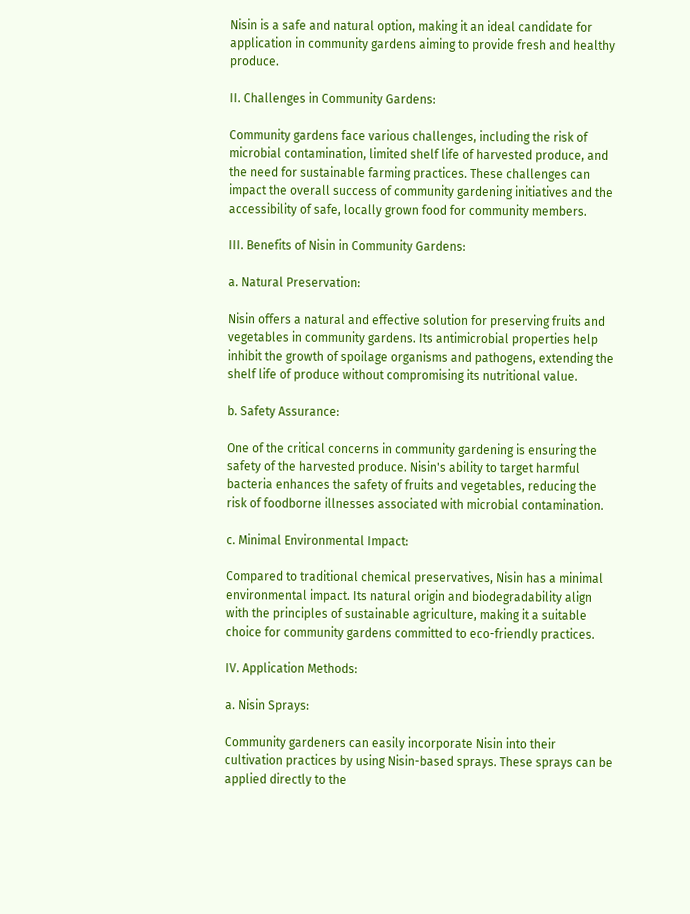Nisin is a safe and natural option, making it an ideal candidate for application in community gardens aiming to provide fresh and healthy produce.

II. Challenges in Community Gardens:

Community gardens face various challenges, including the risk of microbial contamination, limited shelf life of harvested produce, and the need for sustainable farming practices. These challenges can impact the overall success of community gardening initiatives and the accessibility of safe, locally grown food for community members.

III. Benefits of Nisin in Community Gardens:

a. Natural Preservation:

Nisin offers a natural and effective solution for preserving fruits and vegetables in community gardens. Its antimicrobial properties help inhibit the growth of spoilage organisms and pathogens, extending the shelf life of produce without compromising its nutritional value.

b. Safety Assurance:

One of the critical concerns in community gardening is ensuring the safety of the harvested produce. Nisin's ability to target harmful bacteria enhances the safety of fruits and vegetables, reducing the risk of foodborne illnesses associated with microbial contamination.

c. Minimal Environmental Impact:

Compared to traditional chemical preservatives, Nisin has a minimal environmental impact. Its natural origin and biodegradability align with the principles of sustainable agriculture, making it a suitable choice for community gardens committed to eco-friendly practices.

IV. Application Methods:

a. Nisin Sprays:

Community gardeners can easily incorporate Nisin into their cultivation practices by using Nisin-based sprays. These sprays can be applied directly to the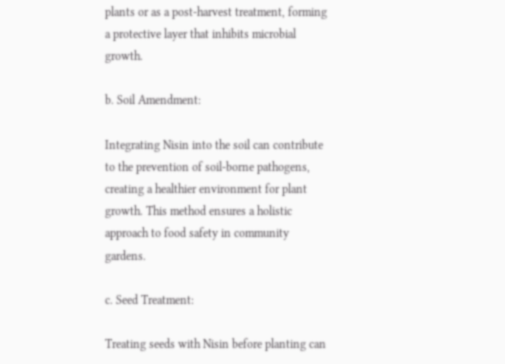plants or as a post-harvest treatment, forming a protective layer that inhibits microbial growth.

b. Soil Amendment:

Integrating Nisin into the soil can contribute to the prevention of soil-borne pathogens, creating a healthier environment for plant growth. This method ensures a holistic approach to food safety in community gardens.

c. Seed Treatment:

Treating seeds with Nisin before planting can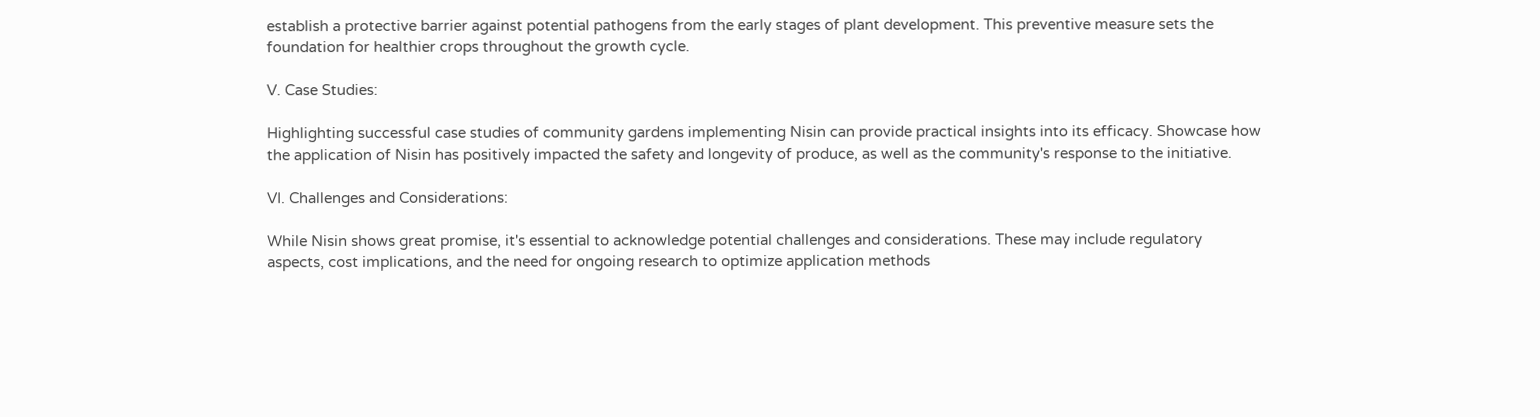establish a protective barrier against potential pathogens from the early stages of plant development. This preventive measure sets the foundation for healthier crops throughout the growth cycle.

V. Case Studies:

Highlighting successful case studies of community gardens implementing Nisin can provide practical insights into its efficacy. Showcase how the application of Nisin has positively impacted the safety and longevity of produce, as well as the community's response to the initiative.

VI. Challenges and Considerations:

While Nisin shows great promise, it's essential to acknowledge potential challenges and considerations. These may include regulatory aspects, cost implications, and the need for ongoing research to optimize application methods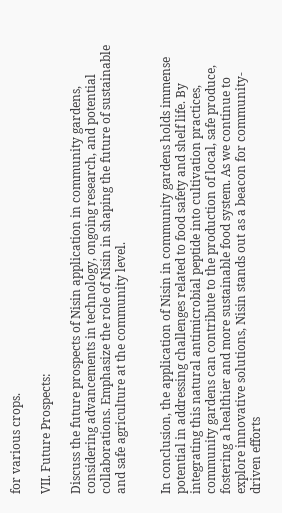for various crops.

VII. Future Prospects:

Discuss the future prospects of Nisin application in community gardens, considering advancements in technology, ongoing research, and potential collaborations. Emphasize the role of Nisin in shaping the future of sustainable and safe agriculture at the community level.


In conclusion, the application of Nisin in community gardens holds immense potential in addressing challenges related to food safety and shelf life. By integrating this natural antimicrobial peptide into cultivation practices, community gardens can contribute to the production of local, safe produce, fostering a healthier and more sustainable food system. As we continue to explore innovative solutions, Nisin stands out as a beacon for community-driven efforts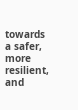towards a safer, more resilient, and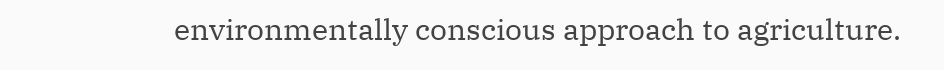environmentally conscious approach to agriculture.